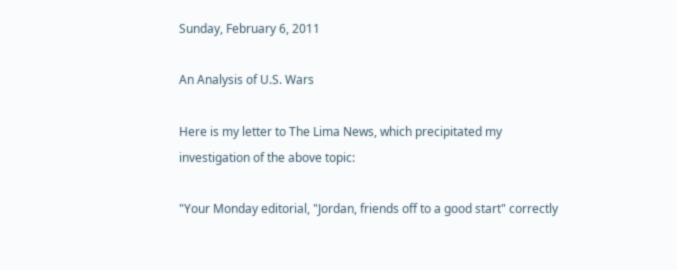Sunday, February 6, 2011

An Analysis of U.S. Wars

Here is my letter to The Lima News, which precipitated my investigation of the above topic:

"Your Monday editorial, "Jordan, friends off to a good start" correctly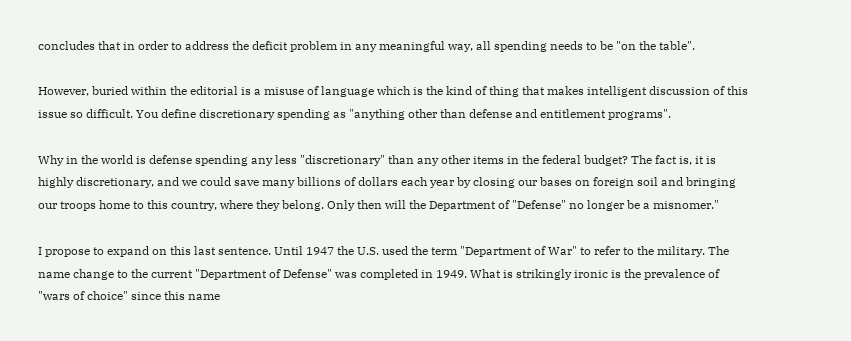concludes that in order to address the deficit problem in any meaningful way, all spending needs to be "on the table".

However, buried within the editorial is a misuse of language which is the kind of thing that makes intelligent discussion of this issue so difficult. You define discretionary spending as "anything other than defense and entitlement programs".

Why in the world is defense spending any less "discretionary" than any other items in the federal budget? The fact is, it is highly discretionary, and we could save many billions of dollars each year by closing our bases on foreign soil and bringing our troops home to this country, where they belong. Only then will the Department of "Defense" no longer be a misnomer."

I propose to expand on this last sentence. Until 1947 the U.S. used the term "Department of War" to refer to the military. The name change to the current "Department of Defense" was completed in 1949. What is strikingly ironic is the prevalence of "wars of choice" since this name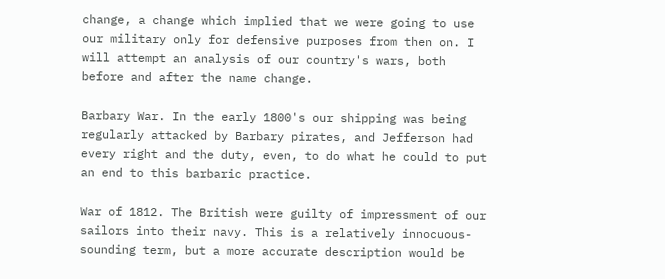change, a change which implied that we were going to use our military only for defensive purposes from then on. I will attempt an analysis of our country's wars, both before and after the name change.

Barbary War. In the early 1800's our shipping was being regularly attacked by Barbary pirates, and Jefferson had every right and the duty, even, to do what he could to put an end to this barbaric practice.

War of 1812. The British were guilty of impressment of our sailors into their navy. This is a relatively innocuous-sounding term, but a more accurate description would be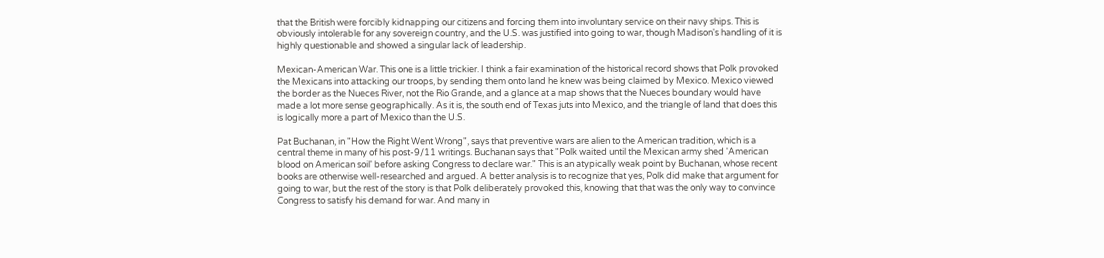that the British were forcibly kidnapping our citizens and forcing them into involuntary service on their navy ships. This is obviously intolerable for any sovereign country, and the U.S. was justified into going to war, though Madison's handling of it is highly questionable and showed a singular lack of leadership.

Mexican-American War. This one is a little trickier. I think a fair examination of the historical record shows that Polk provoked the Mexicans into attacking our troops, by sending them onto land he knew was being claimed by Mexico. Mexico viewed the border as the Nueces River, not the Rio Grande, and a glance at a map shows that the Nueces boundary would have made a lot more sense geographically. As it is, the south end of Texas juts into Mexico, and the triangle of land that does this is logically more a part of Mexico than the U.S.

Pat Buchanan, in "How the Right Went Wrong", says that preventive wars are alien to the American tradition, which is a central theme in many of his post-9/11 writings. Buchanan says that "Polk waited until the Mexican army shed 'American blood on American soil' before asking Congress to declare war." This is an atypically weak point by Buchanan, whose recent books are otherwise well-researched and argued. A better analysis is to recognize that yes, Polk did make that argument for going to war, but the rest of the story is that Polk deliberately provoked this, knowing that that was the only way to convince Congress to satisfy his demand for war. And many in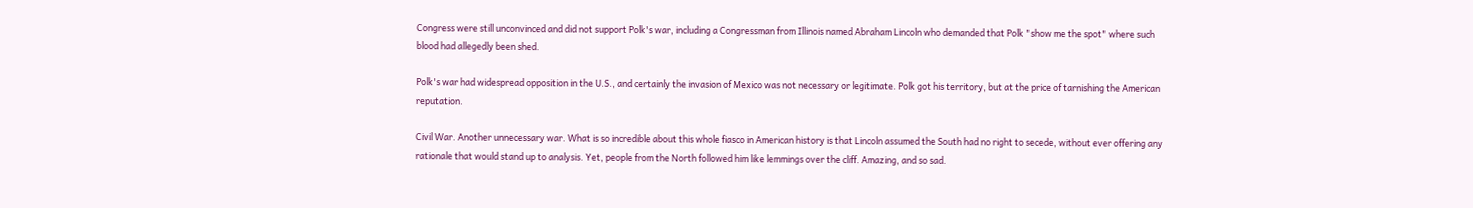Congress were still unconvinced and did not support Polk's war, including a Congressman from Illinois named Abraham Lincoln who demanded that Polk "show me the spot" where such blood had allegedly been shed.

Polk's war had widespread opposition in the U.S., and certainly the invasion of Mexico was not necessary or legitimate. Polk got his territory, but at the price of tarnishing the American reputation.

Civil War. Another unnecessary war. What is so incredible about this whole fiasco in American history is that Lincoln assumed the South had no right to secede, without ever offering any rationale that would stand up to analysis. Yet, people from the North followed him like lemmings over the cliff. Amazing, and so sad.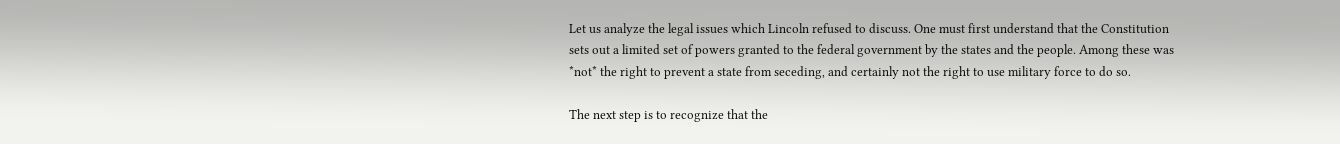Let us analyze the legal issues which Lincoln refused to discuss. One must first understand that the Constitution sets out a limited set of powers granted to the federal government by the states and the people. Among these was *not* the right to prevent a state from seceding, and certainly not the right to use military force to do so.

The next step is to recognize that the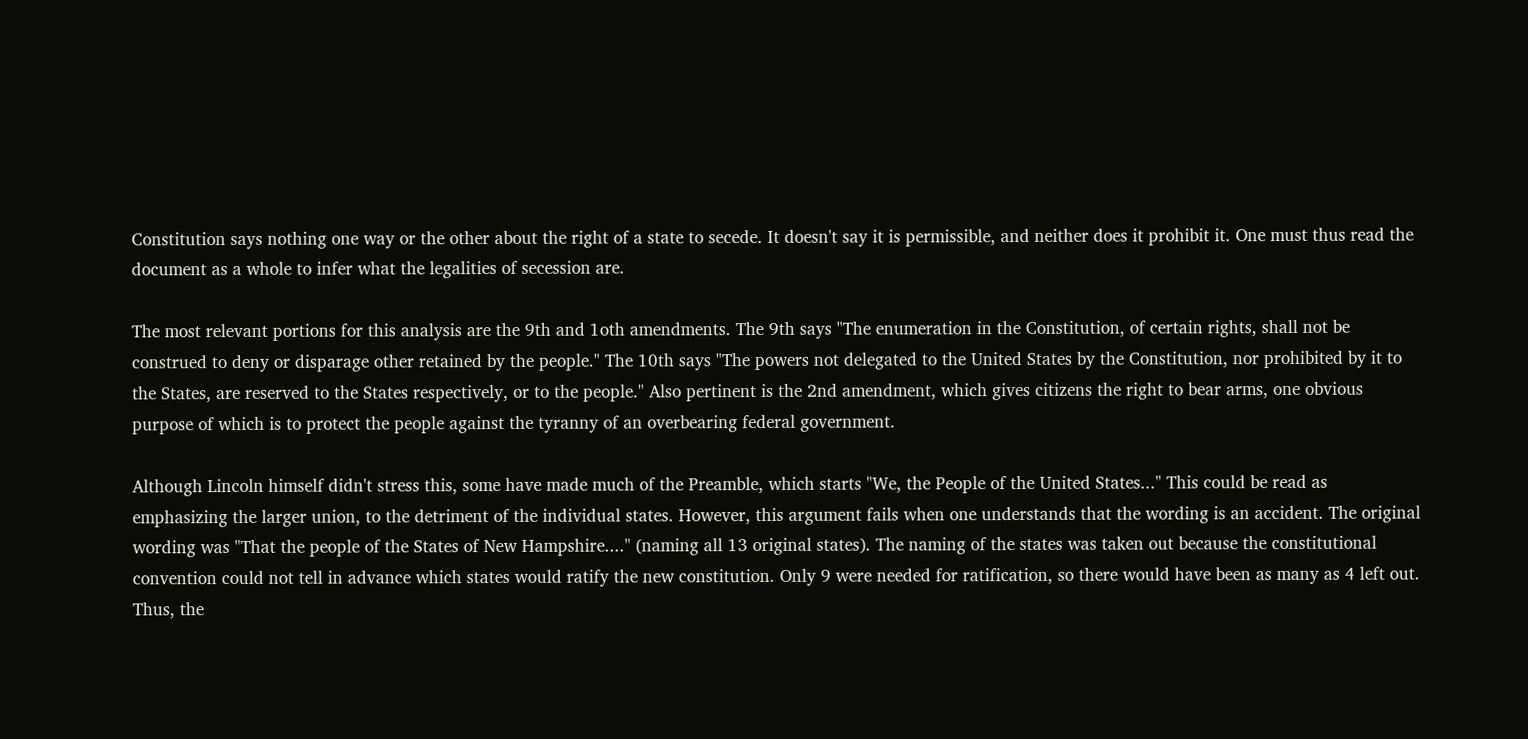Constitution says nothing one way or the other about the right of a state to secede. It doesn't say it is permissible, and neither does it prohibit it. One must thus read the document as a whole to infer what the legalities of secession are.

The most relevant portions for this analysis are the 9th and 1oth amendments. The 9th says "The enumeration in the Constitution, of certain rights, shall not be construed to deny or disparage other retained by the people." The 10th says "The powers not delegated to the United States by the Constitution, nor prohibited by it to the States, are reserved to the States respectively, or to the people." Also pertinent is the 2nd amendment, which gives citizens the right to bear arms, one obvious purpose of which is to protect the people against the tyranny of an overbearing federal government.

Although Lincoln himself didn't stress this, some have made much of the Preamble, which starts "We, the People of the United States..." This could be read as emphasizing the larger union, to the detriment of the individual states. However, this argument fails when one understands that the wording is an accident. The original wording was "That the people of the States of New Hampshire...." (naming all 13 original states). The naming of the states was taken out because the constitutional convention could not tell in advance which states would ratify the new constitution. Only 9 were needed for ratification, so there would have been as many as 4 left out. Thus, the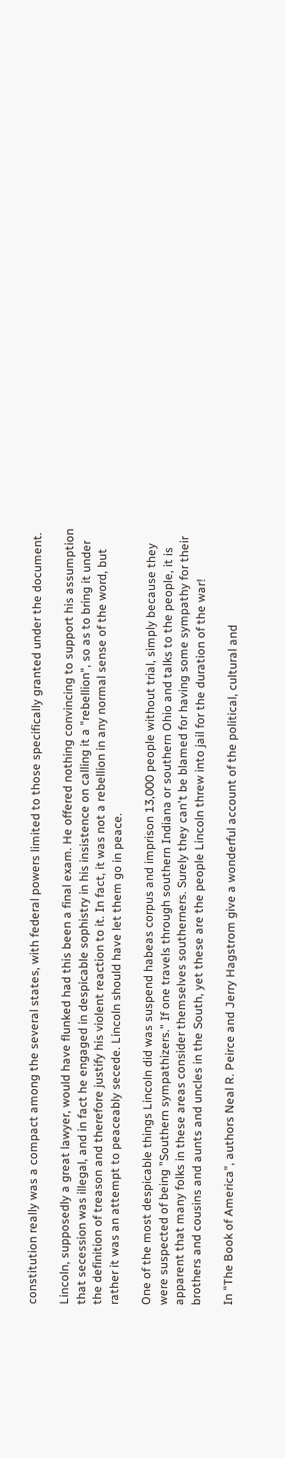constitution really was a compact among the several states, with federal powers limited to those specifically granted under the document.

Lincoln, supposedly a great lawyer, would have flunked had this been a final exam. He offered nothing convincing to support his assumption that secession was illegal, and in fact he engaged in despicable sophistry in his insistence on calling it a "rebellion", so as to bring it under the definition of treason and therefore justify his violent reaction to it. In fact, it was not a rebellion in any normal sense of the word, but rather it was an attempt to peaceably secede. Lincoln should have let them go in peace.

One of the most despicable things Lincoln did was suspend habeas corpus and imprison 13,000 people without trial, simply because they were suspected of being "Southern sympathizers." If one travels through southern Indiana or southern Ohio and talks to the people, it is apparent that many folks in these areas consider themselves southerners. Surely they can't be blamed for having some sympathy for their brothers and cousins and aunts and uncles in the South, yet these are the people Lincoln threw into jail for the duration of the war!

In "The Book of America", authors Neal R. Peirce and Jerry Hagstrom give a wonderful account of the political, cultural and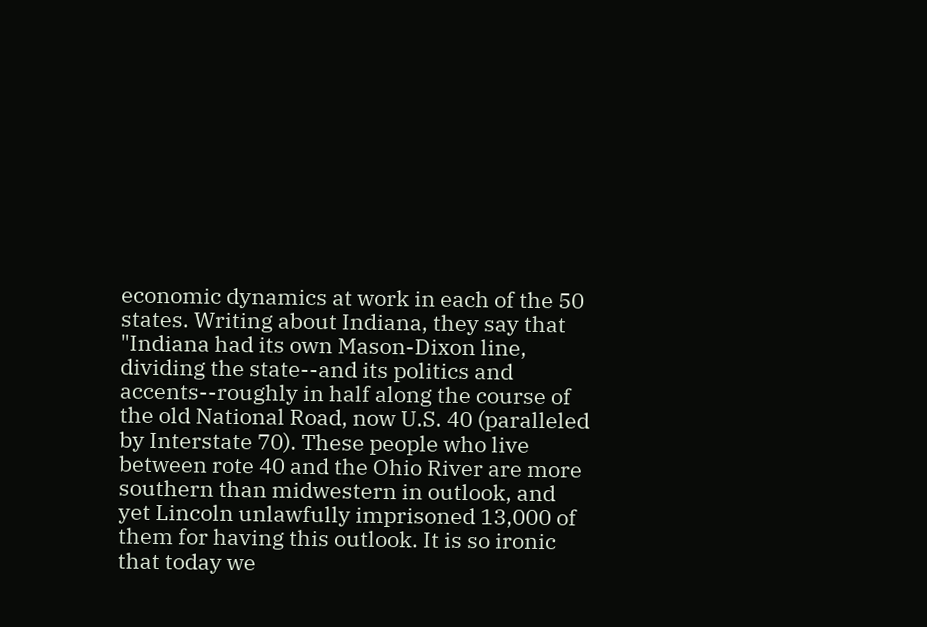economic dynamics at work in each of the 50 states. Writing about Indiana, they say that "Indiana had its own Mason-Dixon line, dividing the state--and its politics and accents--roughly in half along the course of the old National Road, now U.S. 40 (paralleled by Interstate 70). These people who live between rote 40 and the Ohio River are more southern than midwestern in outlook, and yet Lincoln unlawfully imprisoned 13,000 of them for having this outlook. It is so ironic that today we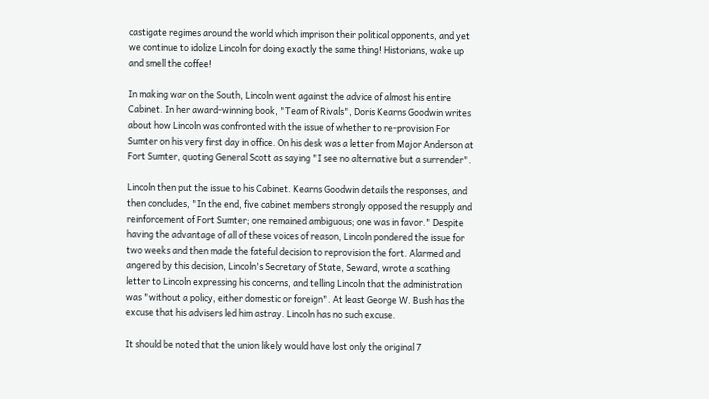castigate regimes around the world which imprison their political opponents, and yet we continue to idolize Lincoln for doing exactly the same thing! Historians, wake up and smell the coffee!

In making war on the South, Lincoln went against the advice of almost his entire Cabinet. In her award-winning book, "Team of Rivals", Doris Kearns Goodwin writes about how Lincoln was confronted with the issue of whether to re-provision For Sumter on his very first day in office. On his desk was a letter from Major Anderson at Fort Sumter, quoting General Scott as saying "I see no alternative but a surrender".

Lincoln then put the issue to his Cabinet. Kearns Goodwin details the responses, and then concludes, "In the end, five cabinet members strongly opposed the resupply and reinforcement of Fort Sumter; one remained ambiguous; one was in favor." Despite having the advantage of all of these voices of reason, Lincoln pondered the issue for two weeks and then made the fateful decision to reprovision the fort. Alarmed and angered by this decision, Lincoln's Secretary of State, Seward, wrote a scathing letter to Lincoln expressing his concerns, and telling Lincoln that the administration was "without a policy, either domestic or foreign". At least George W. Bush has the excuse that his advisers led him astray. Lincoln has no such excuse.

It should be noted that the union likely would have lost only the original 7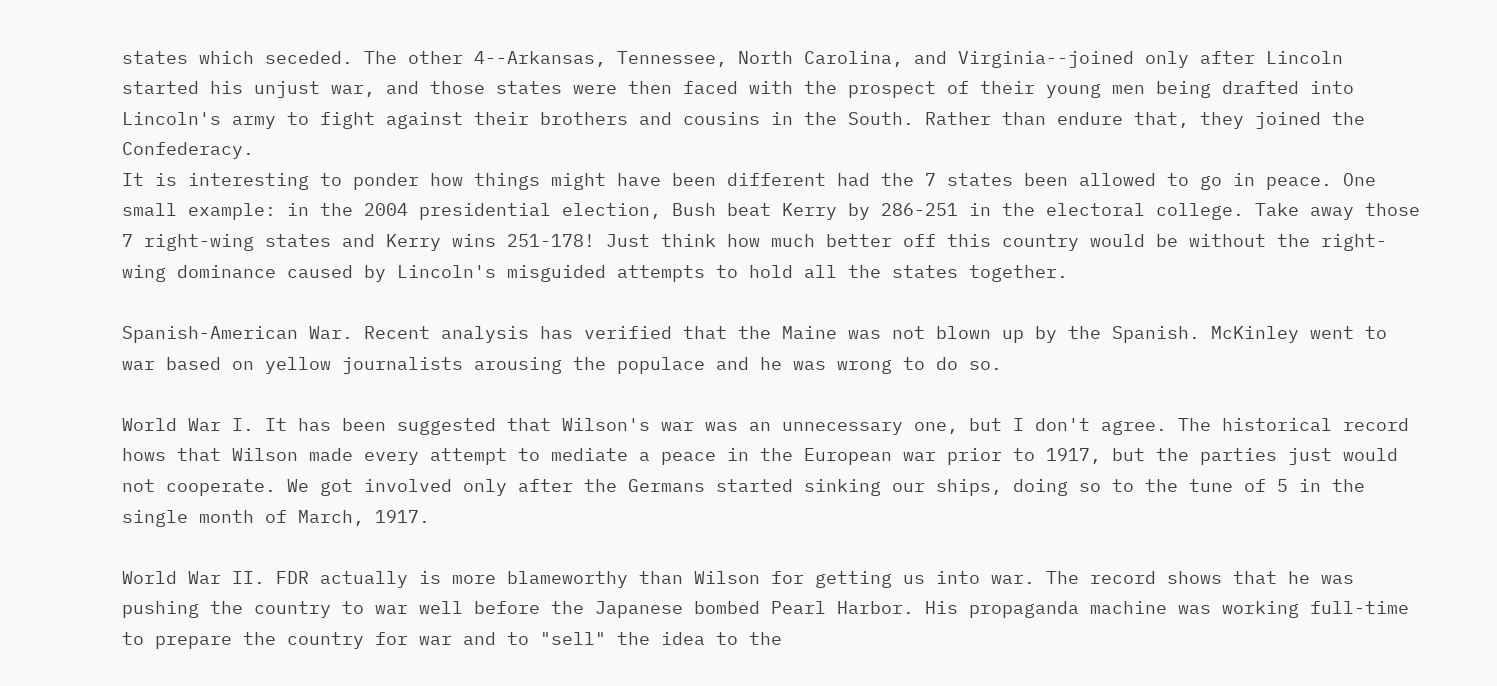states which seceded. The other 4--Arkansas, Tennessee, North Carolina, and Virginia--joined only after Lincoln started his unjust war, and those states were then faced with the prospect of their young men being drafted into Lincoln's army to fight against their brothers and cousins in the South. Rather than endure that, they joined the Confederacy.
It is interesting to ponder how things might have been different had the 7 states been allowed to go in peace. One small example: in the 2004 presidential election, Bush beat Kerry by 286-251 in the electoral college. Take away those 7 right-wing states and Kerry wins 251-178! Just think how much better off this country would be without the right-wing dominance caused by Lincoln's misguided attempts to hold all the states together.

Spanish-American War. Recent analysis has verified that the Maine was not blown up by the Spanish. McKinley went to war based on yellow journalists arousing the populace and he was wrong to do so.

World War I. It has been suggested that Wilson's war was an unnecessary one, but I don't agree. The historical record hows that Wilson made every attempt to mediate a peace in the European war prior to 1917, but the parties just would not cooperate. We got involved only after the Germans started sinking our ships, doing so to the tune of 5 in the single month of March, 1917.

World War II. FDR actually is more blameworthy than Wilson for getting us into war. The record shows that he was pushing the country to war well before the Japanese bombed Pearl Harbor. His propaganda machine was working full-time to prepare the country for war and to "sell" the idea to the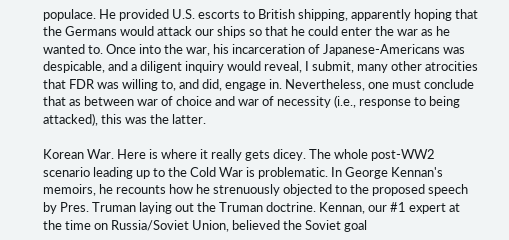populace. He provided U.S. escorts to British shipping, apparently hoping that the Germans would attack our ships so that he could enter the war as he wanted to. Once into the war, his incarceration of Japanese-Americans was despicable, and a diligent inquiry would reveal, I submit, many other atrocities that FDR was willing to, and did, engage in. Nevertheless, one must conclude that as between war of choice and war of necessity (i.e., response to being attacked), this was the latter.

Korean War. Here is where it really gets dicey. The whole post-WW2 scenario leading up to the Cold War is problematic. In George Kennan's memoirs, he recounts how he strenuously objected to the proposed speech by Pres. Truman laying out the Truman doctrine. Kennan, our #1 expert at the time on Russia/Soviet Union, believed the Soviet goal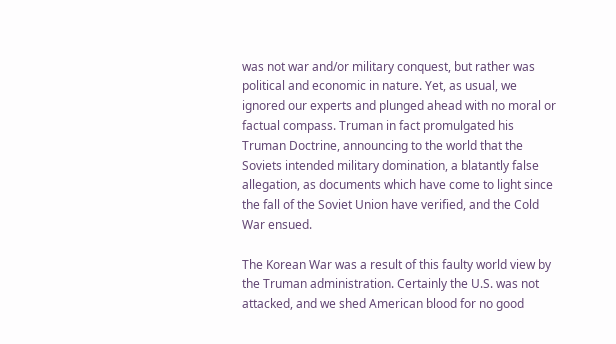was not war and/or military conquest, but rather was political and economic in nature. Yet, as usual, we ignored our experts and plunged ahead with no moral or factual compass. Truman in fact promulgated his Truman Doctrine, announcing to the world that the Soviets intended military domination, a blatantly false allegation, as documents which have come to light since the fall of the Soviet Union have verified, and the Cold War ensued.

The Korean War was a result of this faulty world view by the Truman administration. Certainly the U.S. was not attacked, and we shed American blood for no good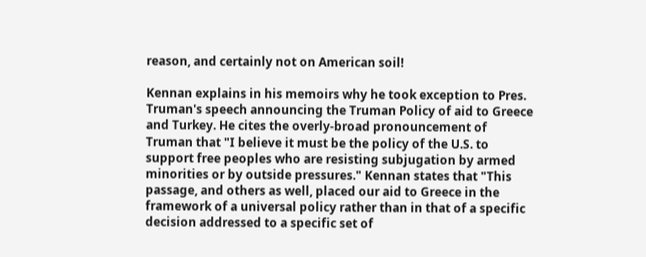reason, and certainly not on American soil!

Kennan explains in his memoirs why he took exception to Pres. Truman's speech announcing the Truman Policy of aid to Greece and Turkey. He cites the overly-broad pronouncement of Truman that "I believe it must be the policy of the U.S. to support free peoples who are resisting subjugation by armed minorities or by outside pressures." Kennan states that "This passage, and others as well, placed our aid to Greece in the framework of a universal policy rather than in that of a specific decision addressed to a specific set of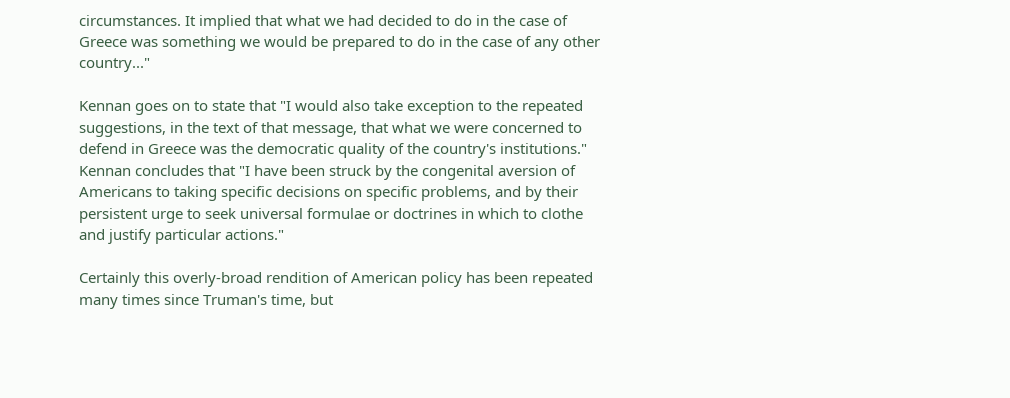circumstances. It implied that what we had decided to do in the case of Greece was something we would be prepared to do in the case of any other country..."

Kennan goes on to state that "I would also take exception to the repeated suggestions, in the text of that message, that what we were concerned to defend in Greece was the democratic quality of the country's institutions." Kennan concludes that "I have been struck by the congenital aversion of Americans to taking specific decisions on specific problems, and by their persistent urge to seek universal formulae or doctrines in which to clothe and justify particular actions."

Certainly this overly-broad rendition of American policy has been repeated many times since Truman's time, but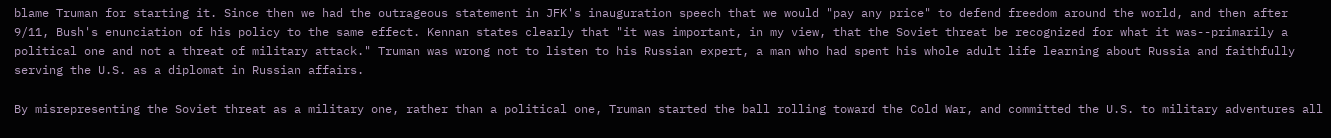blame Truman for starting it. Since then we had the outrageous statement in JFK's inauguration speech that we would "pay any price" to defend freedom around the world, and then after 9/11, Bush's enunciation of his policy to the same effect. Kennan states clearly that "it was important, in my view, that the Soviet threat be recognized for what it was--primarily a political one and not a threat of military attack." Truman was wrong not to listen to his Russian expert, a man who had spent his whole adult life learning about Russia and faithfully serving the U.S. as a diplomat in Russian affairs.

By misrepresenting the Soviet threat as a military one, rather than a political one, Truman started the ball rolling toward the Cold War, and committed the U.S. to military adventures all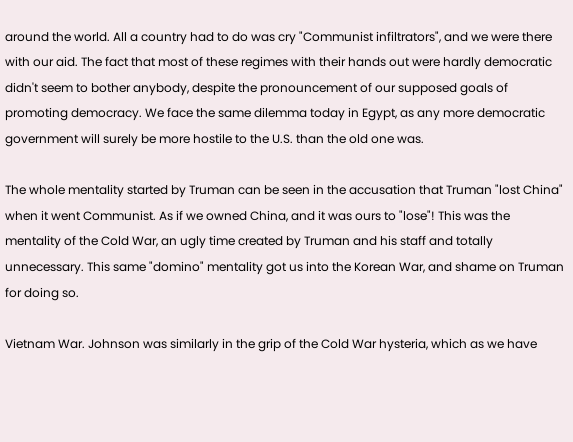around the world. All a country had to do was cry "Communist infiltrators", and we were there with our aid. The fact that most of these regimes with their hands out were hardly democratic didn't seem to bother anybody, despite the pronouncement of our supposed goals of promoting democracy. We face the same dilemma today in Egypt, as any more democratic government will surely be more hostile to the U.S. than the old one was.

The whole mentality started by Truman can be seen in the accusation that Truman "lost China" when it went Communist. As if we owned China, and it was ours to "lose"! This was the mentality of the Cold War, an ugly time created by Truman and his staff and totally unnecessary. This same "domino" mentality got us into the Korean War, and shame on Truman for doing so.

Vietnam War. Johnson was similarly in the grip of the Cold War hysteria, which as we have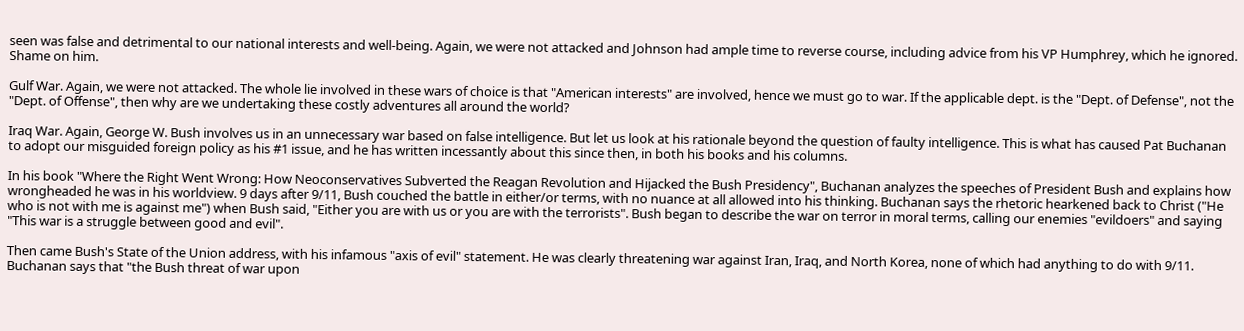seen was false and detrimental to our national interests and well-being. Again, we were not attacked and Johnson had ample time to reverse course, including advice from his VP Humphrey, which he ignored. Shame on him.

Gulf War. Again, we were not attacked. The whole lie involved in these wars of choice is that "American interests" are involved, hence we must go to war. If the applicable dept. is the "Dept. of Defense", not the "Dept. of Offense", then why are we undertaking these costly adventures all around the world?

Iraq War. Again, George W. Bush involves us in an unnecessary war based on false intelligence. But let us look at his rationale beyond the question of faulty intelligence. This is what has caused Pat Buchanan to adopt our misguided foreign policy as his #1 issue, and he has written incessantly about this since then, in both his books and his columns.

In his book "Where the Right Went Wrong: How Neoconservatives Subverted the Reagan Revolution and Hijacked the Bush Presidency", Buchanan analyzes the speeches of President Bush and explains how wrongheaded he was in his worldview. 9 days after 9/11, Bush couched the battle in either/or terms, with no nuance at all allowed into his thinking. Buchanan says the rhetoric hearkened back to Christ ("He who is not with me is against me") when Bush said, "Either you are with us or you are with the terrorists". Bush began to describe the war on terror in moral terms, calling our enemies "evildoers" and saying "This war is a struggle between good and evil".

Then came Bush's State of the Union address, with his infamous "axis of evil" statement. He was clearly threatening war against Iran, Iraq, and North Korea, none of which had anything to do with 9/11. Buchanan says that "the Bush threat of war upon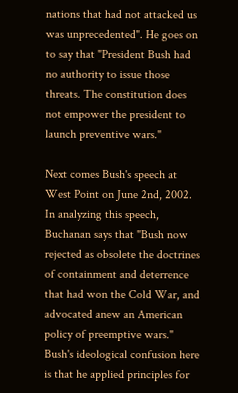nations that had not attacked us was unprecedented". He goes on to say that "President Bush had no authority to issue those threats. The constitution does not empower the president to launch preventive wars."

Next comes Bush's speech at West Point on June 2nd, 2002. In analyzing this speech, Buchanan says that "Bush now rejected as obsolete the doctrines of containment and deterrence that had won the Cold War, and advocated anew an American policy of preemptive wars." Bush's ideological confusion here is that he applied principles for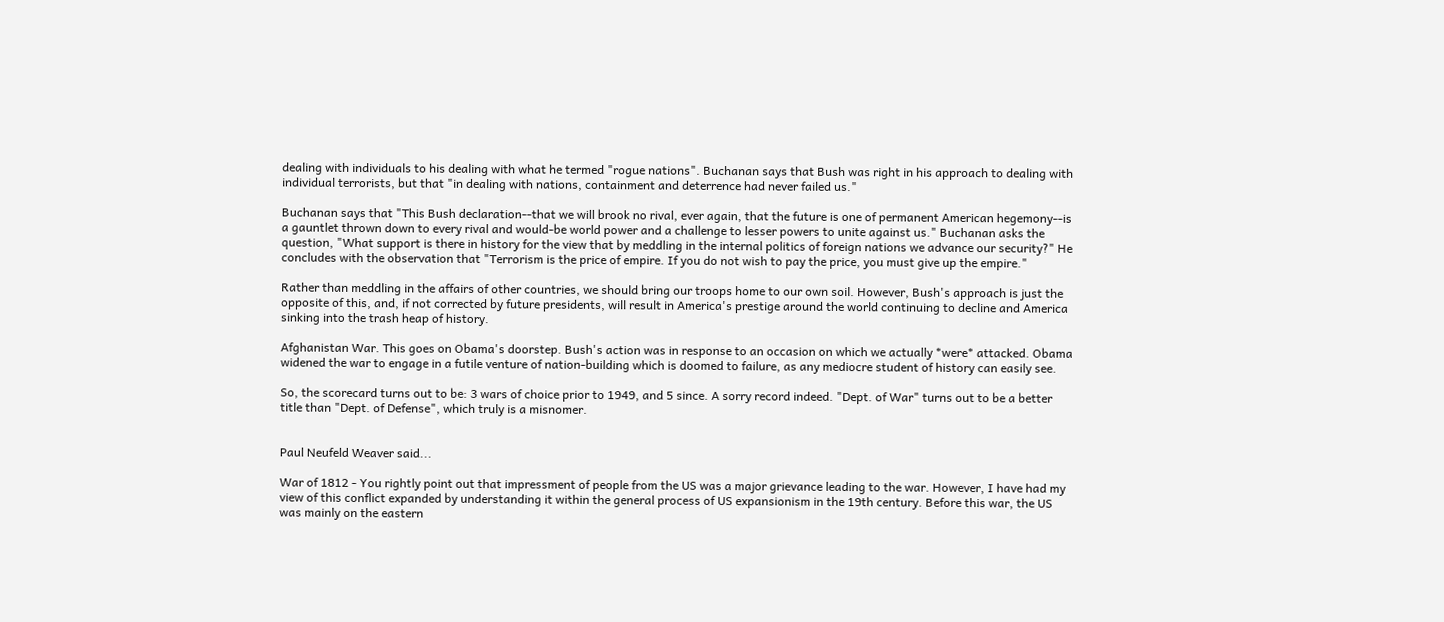dealing with individuals to his dealing with what he termed "rogue nations". Buchanan says that Bush was right in his approach to dealing with individual terrorists, but that "in dealing with nations, containment and deterrence had never failed us."

Buchanan says that "This Bush declaration--that we will brook no rival, ever again, that the future is one of permanent American hegemony--is a gauntlet thrown down to every rival and would-be world power and a challenge to lesser powers to unite against us." Buchanan asks the question, "What support is there in history for the view that by meddling in the internal politics of foreign nations we advance our security?" He concludes with the observation that "Terrorism is the price of empire. If you do not wish to pay the price, you must give up the empire."

Rather than meddling in the affairs of other countries, we should bring our troops home to our own soil. However, Bush's approach is just the opposite of this, and, if not corrected by future presidents, will result in America's prestige around the world continuing to decline and America sinking into the trash heap of history.

Afghanistan War. This goes on Obama's doorstep. Bush's action was in response to an occasion on which we actually *were* attacked. Obama widened the war to engage in a futile venture of nation-building which is doomed to failure, as any mediocre student of history can easily see.

So, the scorecard turns out to be: 3 wars of choice prior to 1949, and 5 since. A sorry record indeed. "Dept. of War" turns out to be a better title than "Dept. of Defense", which truly is a misnomer.


Paul Neufeld Weaver said...

War of 1812 - You rightly point out that impressment of people from the US was a major grievance leading to the war. However, I have had my view of this conflict expanded by understanding it within the general process of US expansionism in the 19th century. Before this war, the US was mainly on the eastern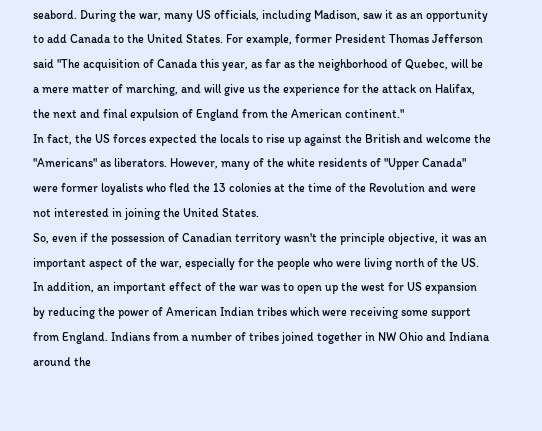seabord. During the war, many US officials, including Madison, saw it as an opportunity to add Canada to the United States. For example, former President Thomas Jefferson said "The acquisition of Canada this year, as far as the neighborhood of Quebec, will be a mere matter of marching, and will give us the experience for the attack on Halifax, the next and final expulsion of England from the American continent."
In fact, the US forces expected the locals to rise up against the British and welcome the "Americans" as liberators. However, many of the white residents of "Upper Canada" were former loyalists who fled the 13 colonies at the time of the Revolution and were not interested in joining the United States.
So, even if the possession of Canadian territory wasn't the principle objective, it was an important aspect of the war, especially for the people who were living north of the US. In addition, an important effect of the war was to open up the west for US expansion by reducing the power of American Indian tribes which were receiving some support from England. Indians from a number of tribes joined together in NW Ohio and Indiana around the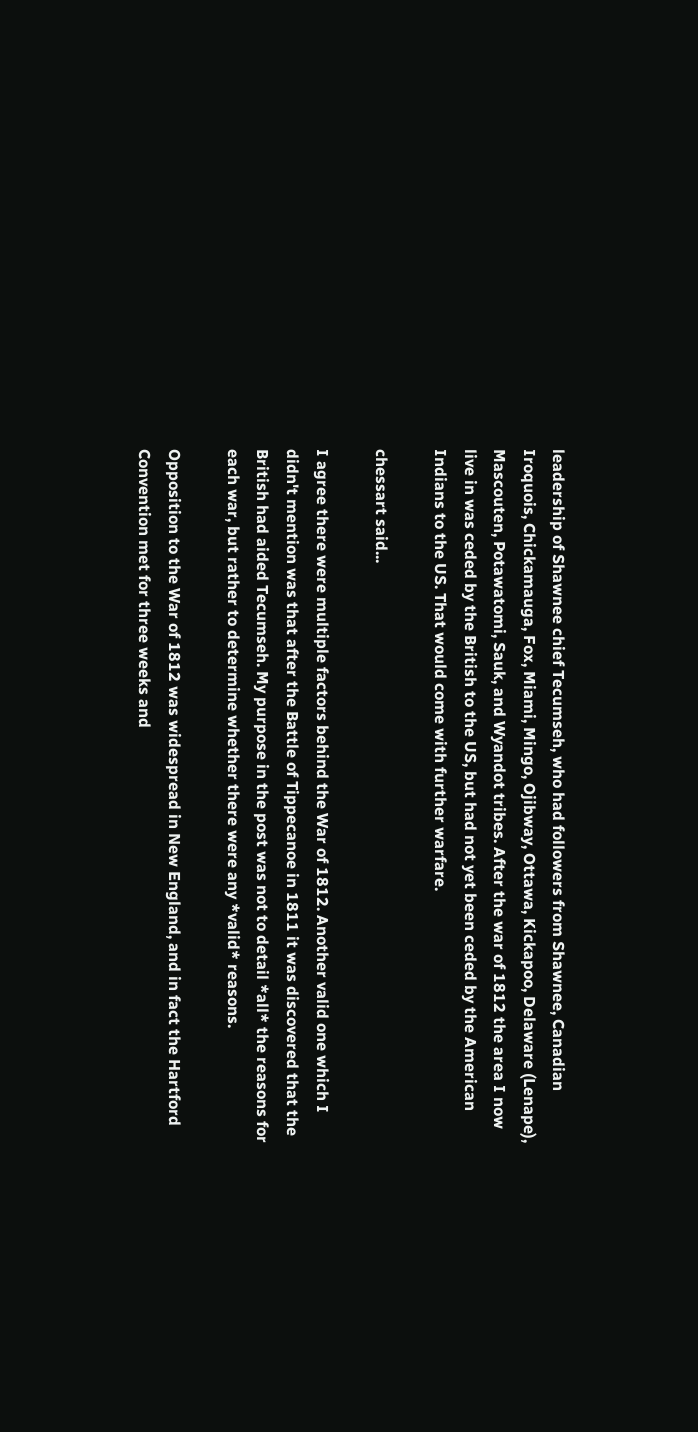leadership of Shawnee chief Tecumseh, who had followers from Shawnee, Canadian Iroquois, Chickamauga, Fox, Miami, Mingo, Ojibway, Ottawa, Kickapoo, Delaware (Lenape), Mascouten, Potawatomi, Sauk, and Wyandot tribes. After the war of 1812 the area I now live in was ceded by the British to the US, but had not yet been ceded by the American Indians to the US. That would come with further warfare.

chessart said...

I agree there were multiple factors behind the War of 1812. Another valid one which I didn't mention was that after the Battle of Tippecanoe in 1811 it was discovered that the British had aided Tecumseh. My purpose in the post was not to detail *all* the reasons for each war, but rather to determine whether there were any *valid* reasons.

Opposition to the War of 1812 was widespread in New England, and in fact the Hartford Convention met for three weeks and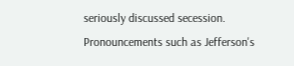seriously discussed secession. Pronouncements such as Jefferson's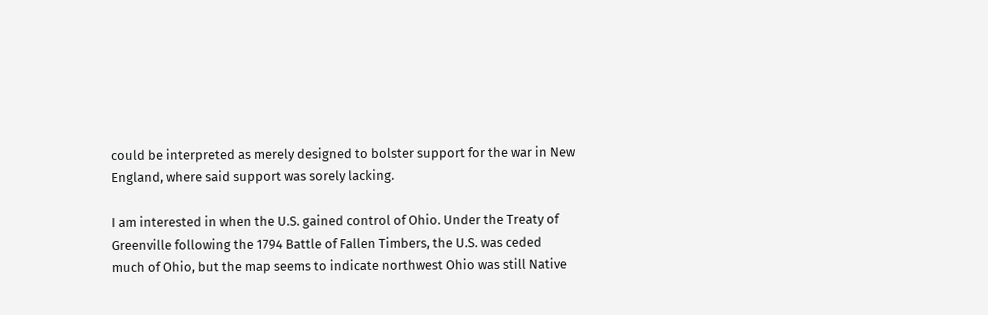could be interpreted as merely designed to bolster support for the war in New England, where said support was sorely lacking.

I am interested in when the U.S. gained control of Ohio. Under the Treaty of Greenville following the 1794 Battle of Fallen Timbers, the U.S. was ceded much of Ohio, but the map seems to indicate northwest Ohio was still Native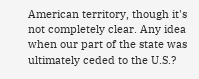American territory, though it's not completely clear. Any idea when our part of the state was ultimately ceded to the U.S.?